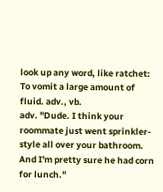look up any word, like ratchet:
To vomit a large amount of fluid. adv., vb.
adv. "Dude. I think your roommate just went sprinkler-style all over your bathroom. And I'm pretty sure he had corn for lunch."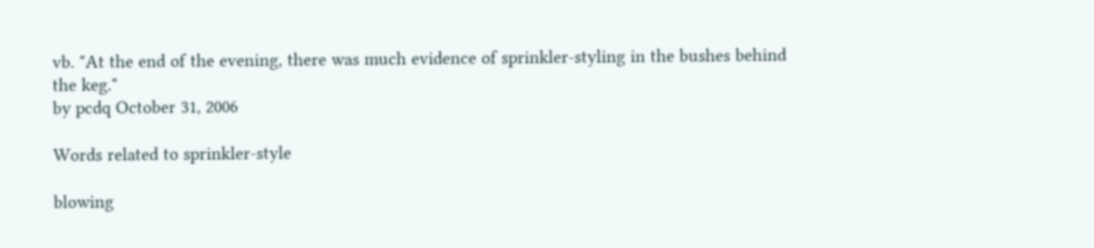vb. "At the end of the evening, there was much evidence of sprinkler-styling in the bushes behind the keg."
by pcdq October 31, 2006

Words related to sprinkler-style

blowing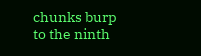chunks burp to the ninth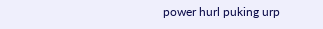power hurl puking urp